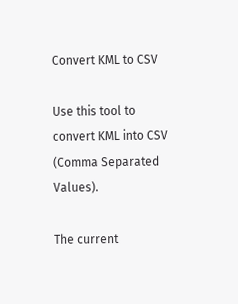Convert KML to CSV

Use this tool to convert KML into CSV (Comma Separated Values).

The current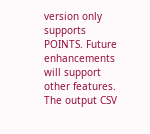version only supports POINTS. Future enhancements will support other features.
The output CSV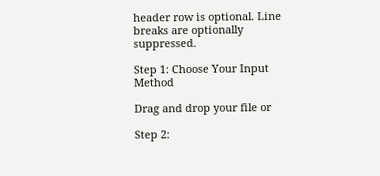header row is optional. Line breaks are optionally suppressed.

Step 1: Choose Your Input Method

Drag and drop your file or

Step 2: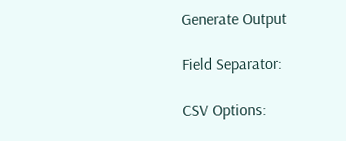Generate Output

Field Separator:

CSV Options: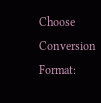Choose Conversion Format: